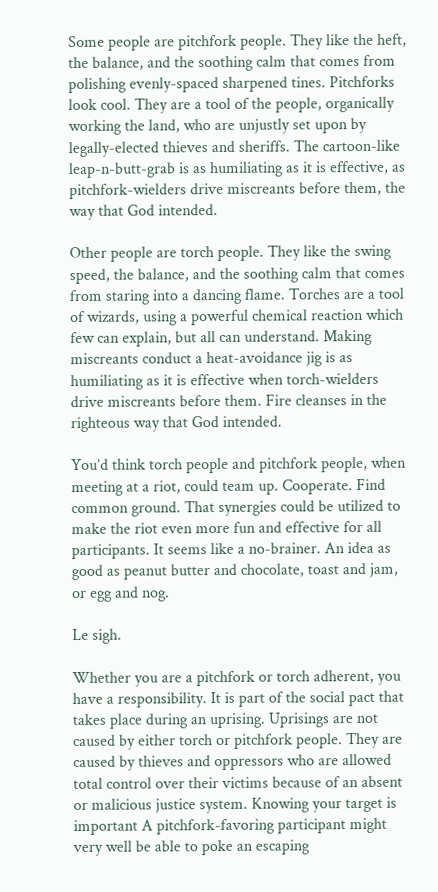Some people are pitchfork people. They like the heft, the balance, and the soothing calm that comes from polishing evenly-spaced sharpened tines. Pitchforks look cool. They are a tool of the people, organically working the land, who are unjustly set upon by legally-elected thieves and sheriffs. The cartoon-like leap-n-butt-grab is as humiliating as it is effective, as pitchfork-wielders drive miscreants before them, the way that God intended.

Other people are torch people. They like the swing speed, the balance, and the soothing calm that comes from staring into a dancing flame. Torches are a tool of wizards, using a powerful chemical reaction which few can explain, but all can understand. Making miscreants conduct a heat-avoidance jig is as humiliating as it is effective when torch-wielders drive miscreants before them. Fire cleanses in the righteous way that God intended.

You’d think torch people and pitchfork people, when meeting at a riot, could team up. Cooperate. Find common ground. That synergies could be utilized to make the riot even more fun and effective for all participants. It seems like a no-brainer. An idea as good as peanut butter and chocolate, toast and jam, or egg and nog.

Le sigh.

Whether you are a pitchfork or torch adherent, you have a responsibility. It is part of the social pact that takes place during an uprising. Uprisings are not caused by either torch or pitchfork people. They are caused by thieves and oppressors who are allowed total control over their victims because of an absent or malicious justice system. Knowing your target is important A pitchfork-favoring participant might very well be able to poke an escaping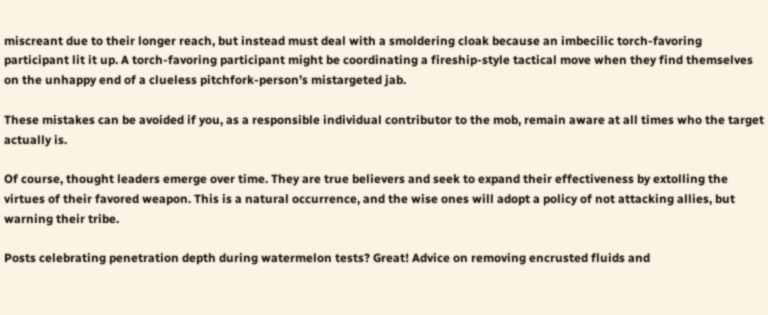miscreant due to their longer reach, but instead must deal with a smoldering cloak because an imbecilic torch-favoring participant lit it up. A torch-favoring participant might be coordinating a fireship-style tactical move when they find themselves on the unhappy end of a clueless pitchfork-person’s mistargeted jab.

These mistakes can be avoided if you, as a responsible individual contributor to the mob, remain aware at all times who the target actually is.

Of course, thought leaders emerge over time. They are true believers and seek to expand their effectiveness by extolling the virtues of their favored weapon. This is a natural occurrence, and the wise ones will adopt a policy of not attacking allies, but warning their tribe.

Posts celebrating penetration depth during watermelon tests? Great! Advice on removing encrusted fluids and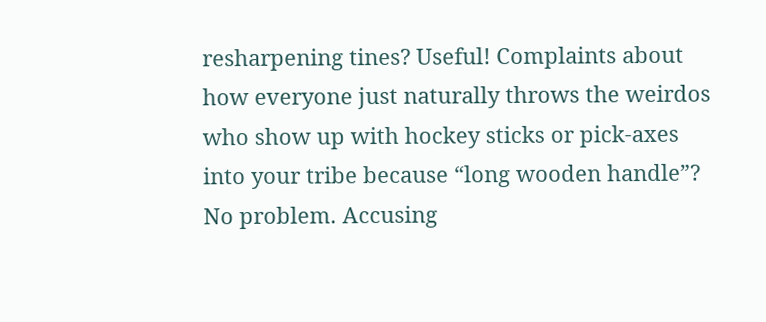resharpening tines? Useful! Complaints about how everyone just naturally throws the weirdos who show up with hockey sticks or pick-axes into your tribe because “long wooden handle”? No problem. Accusing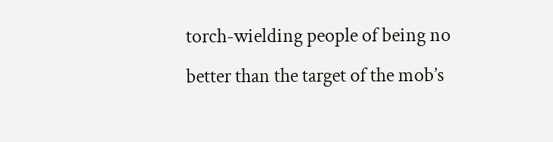torch-wielding people of being no better than the target of the mob’s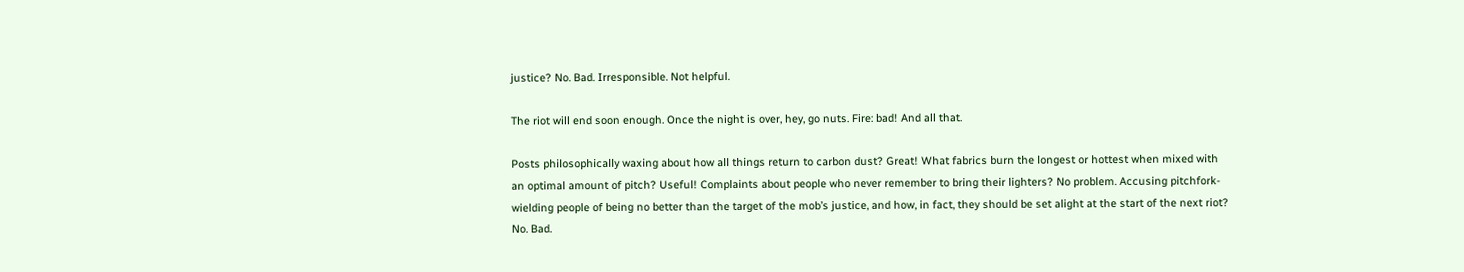justice? No. Bad. Irresponsible. Not helpful.

The riot will end soon enough. Once the night is over, hey, go nuts. Fire: bad! And all that.

Posts philosophically waxing about how all things return to carbon dust? Great! What fabrics burn the longest or hottest when mixed with an optimal amount of pitch? Useful! Complaints about people who never remember to bring their lighters? No problem. Accusing pitchfork-wielding people of being no better than the target of the mob’s justice, and how, in fact, they should be set alight at the start of the next riot? No. Bad.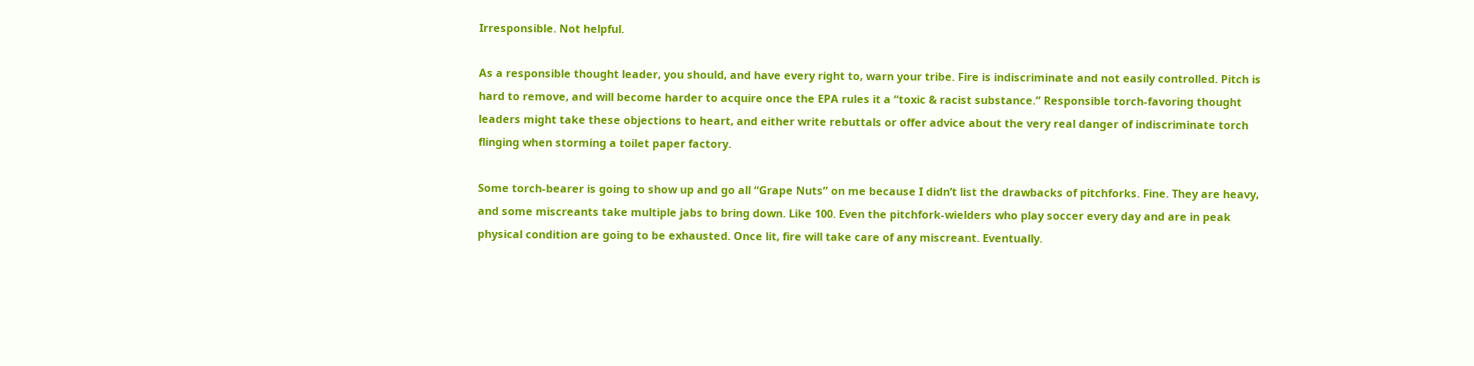Irresponsible. Not helpful.

As a responsible thought leader, you should, and have every right to, warn your tribe. Fire is indiscriminate and not easily controlled. Pitch is hard to remove, and will become harder to acquire once the EPA rules it a “toxic & racist substance.” Responsible torch-favoring thought leaders might take these objections to heart, and either write rebuttals or offer advice about the very real danger of indiscriminate torch flinging when storming a toilet paper factory.

Some torch-bearer is going to show up and go all “Grape Nuts” on me because I didn’t list the drawbacks of pitchforks. Fine. They are heavy, and some miscreants take multiple jabs to bring down. Like 100. Even the pitchfork-wielders who play soccer every day and are in peak physical condition are going to be exhausted. Once lit, fire will take care of any miscreant. Eventually.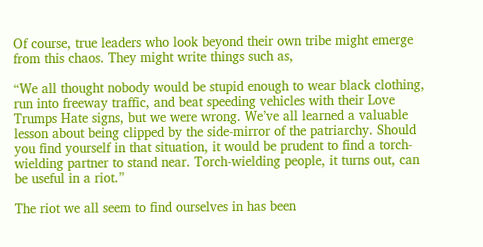Of course, true leaders who look beyond their own tribe might emerge from this chaos. They might write things such as,

“We all thought nobody would be stupid enough to wear black clothing, run into freeway traffic, and beat speeding vehicles with their Love Trumps Hate signs, but we were wrong. We’ve all learned a valuable lesson about being clipped by the side-mirror of the patriarchy. Should you find yourself in that situation, it would be prudent to find a torch-wielding partner to stand near. Torch-wielding people, it turns out, can be useful in a riot.”

The riot we all seem to find ourselves in has been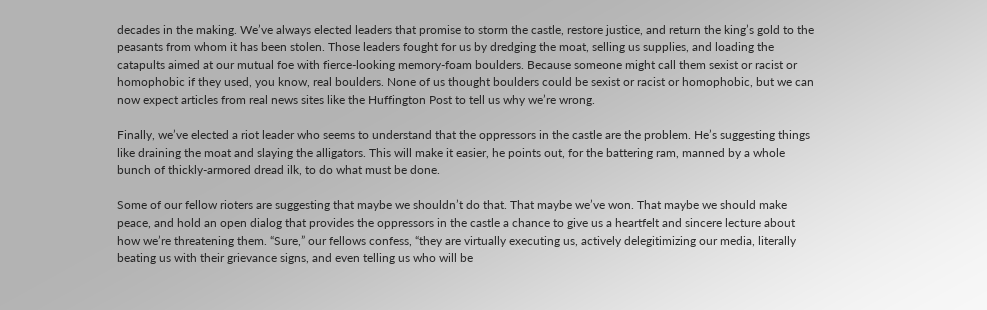decades in the making. We’ve always elected leaders that promise to storm the castle, restore justice, and return the king’s gold to the peasants from whom it has been stolen. Those leaders fought for us by dredging the moat, selling us supplies, and loading the catapults aimed at our mutual foe with fierce-looking memory-foam boulders. Because someone might call them sexist or racist or homophobic if they used, you know, real boulders. None of us thought boulders could be sexist or racist or homophobic, but we can now expect articles from real news sites like the Huffington Post to tell us why we’re wrong.

Finally, we’ve elected a riot leader who seems to understand that the oppressors in the castle are the problem. He’s suggesting things like draining the moat and slaying the alligators. This will make it easier, he points out, for the battering ram, manned by a whole bunch of thickly-armored dread ilk, to do what must be done.

Some of our fellow rioters are suggesting that maybe we shouldn’t do that. That maybe we’ve won. That maybe we should make peace, and hold an open dialog that provides the oppressors in the castle a chance to give us a heartfelt and sincere lecture about how we’re threatening them. “Sure,” our fellows confess, “they are virtually executing us, actively delegitimizing our media, literally beating us with their grievance signs, and even telling us who will be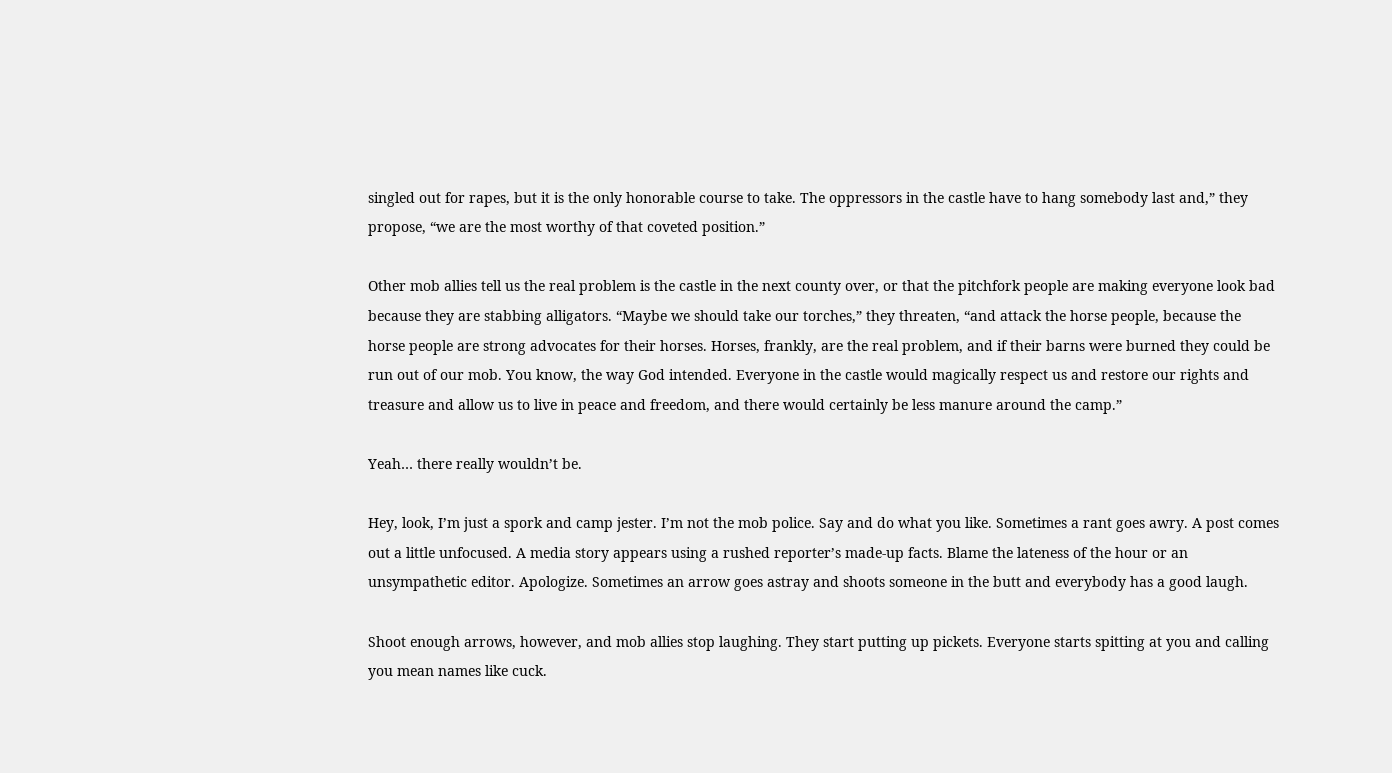singled out for rapes, but it is the only honorable course to take. The oppressors in the castle have to hang somebody last and,” they propose, “we are the most worthy of that coveted position.”

Other mob allies tell us the real problem is the castle in the next county over, or that the pitchfork people are making everyone look bad because they are stabbing alligators. “Maybe we should take our torches,” they threaten, “and attack the horse people, because the horse people are strong advocates for their horses. Horses, frankly, are the real problem, and if their barns were burned they could be run out of our mob. You know, the way God intended. Everyone in the castle would magically respect us and restore our rights and treasure and allow us to live in peace and freedom, and there would certainly be less manure around the camp.”

Yeah… there really wouldn’t be.

Hey, look, I’m just a spork and camp jester. I’m not the mob police. Say and do what you like. Sometimes a rant goes awry. A post comes out a little unfocused. A media story appears using a rushed reporter’s made-up facts. Blame the lateness of the hour or an unsympathetic editor. Apologize. Sometimes an arrow goes astray and shoots someone in the butt and everybody has a good laugh.

Shoot enough arrows, however, and mob allies stop laughing. They start putting up pickets. Everyone starts spitting at you and calling you mean names like cuck.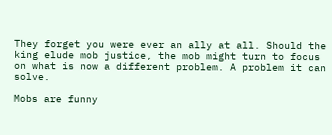They forget you were ever an ally at all. Should the king elude mob justice, the mob might turn to focus on what is now a different problem. A problem it can solve.

Mobs are funny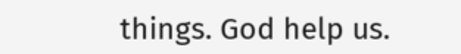things. God help us.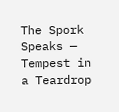The Spork Speaks — Tempest in a Teardrop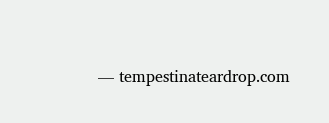— tempestinateardrop.com